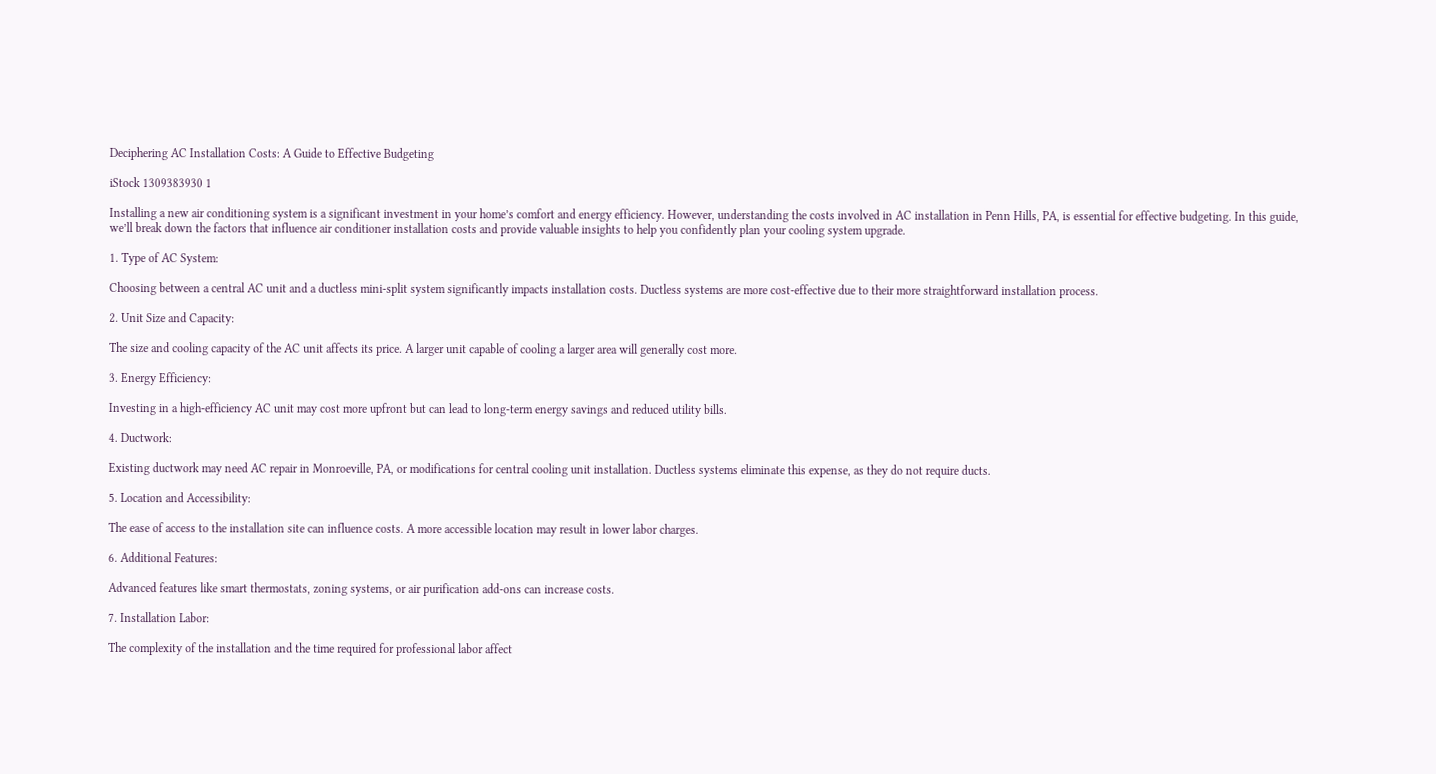Deciphering AC Installation Costs: A Guide to Effective Budgeting

iStock 1309383930 1

Installing a new air conditioning system is a significant investment in your home’s comfort and energy efficiency. However, understanding the costs involved in AC installation in Penn Hills, PA, is essential for effective budgeting. In this guide, we’ll break down the factors that influence air conditioner installation costs and provide valuable insights to help you confidently plan your cooling system upgrade.

1. Type of AC System:

Choosing between a central AC unit and a ductless mini-split system significantly impacts installation costs. Ductless systems are more cost-effective due to their more straightforward installation process.

2. Unit Size and Capacity:

The size and cooling capacity of the AC unit affects its price. A larger unit capable of cooling a larger area will generally cost more.

3. Energy Efficiency:

Investing in a high-efficiency AC unit may cost more upfront but can lead to long-term energy savings and reduced utility bills.

4. Ductwork:

Existing ductwork may need AC repair in Monroeville, PA, or modifications for central cooling unit installation. Ductless systems eliminate this expense, as they do not require ducts.

5. Location and Accessibility:

The ease of access to the installation site can influence costs. A more accessible location may result in lower labor charges.

6. Additional Features:

Advanced features like smart thermostats, zoning systems, or air purification add-ons can increase costs.

7. Installation Labor:

The complexity of the installation and the time required for professional labor affect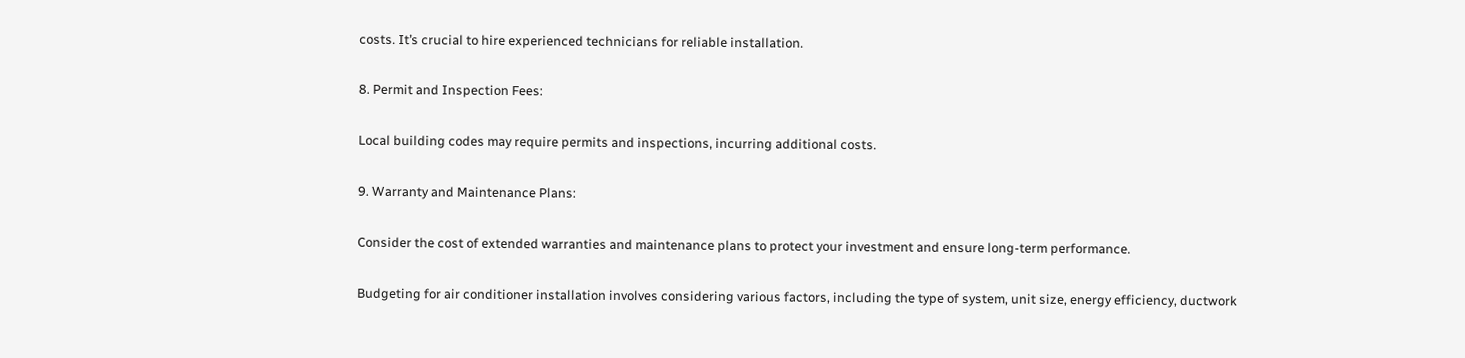costs. It’s crucial to hire experienced technicians for reliable installation.

8. Permit and Inspection Fees:

Local building codes may require permits and inspections, incurring additional costs.

9. Warranty and Maintenance Plans:

Consider the cost of extended warranties and maintenance plans to protect your investment and ensure long-term performance.

Budgeting for air conditioner installation involves considering various factors, including the type of system, unit size, energy efficiency, ductwork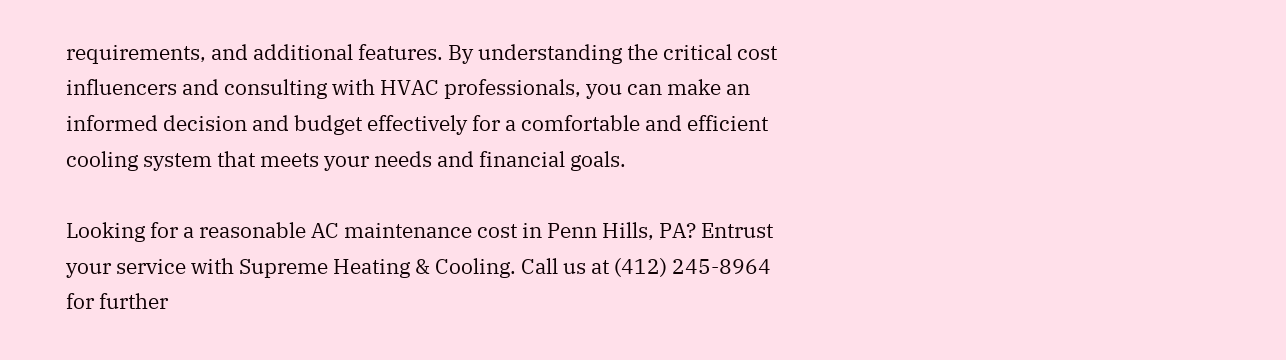requirements, and additional features. By understanding the critical cost influencers and consulting with HVAC professionals, you can make an informed decision and budget effectively for a comfortable and efficient cooling system that meets your needs and financial goals.

Looking for a reasonable AC maintenance cost in Penn Hills, PA? Entrust your service with Supreme Heating & Cooling. Call us at (412) 245-8964 for further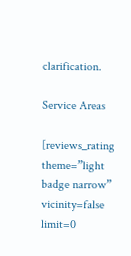clarification.

Service Areas

[reviews_rating theme=”light badge narrow” vicinity=false limit=0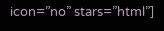icon=”no” stars=”html”]